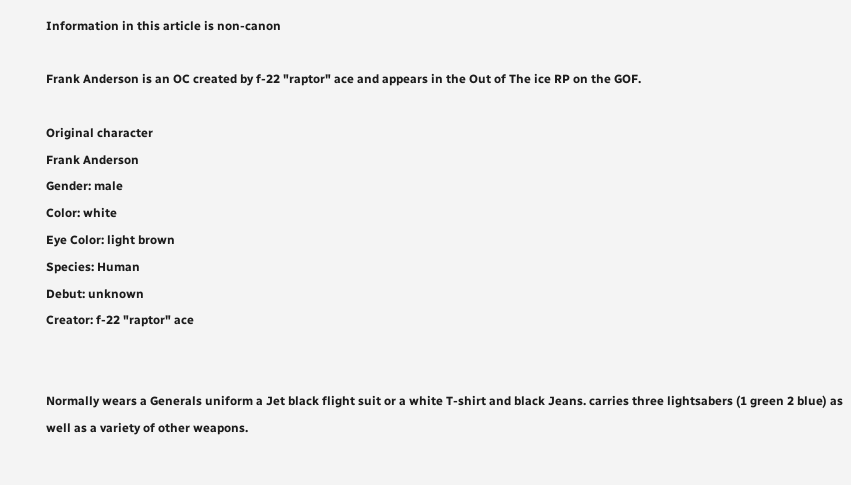Information in this article is non-canon

Frank Anderson is an OC created by f-22 "raptor" ace and appears in the Out of The ice RP on the GOF.

Original character
Frank Anderson
Gender: male
Color: white
Eye Color: light brown
Species: Human
Debut: unknown
Creator: f-22 "raptor" ace


Normally wears a Generals uniform a Jet black flight suit or a white T-shirt and black Jeans. carries three lightsabers (1 green 2 blue) as well as a variety of other weapons.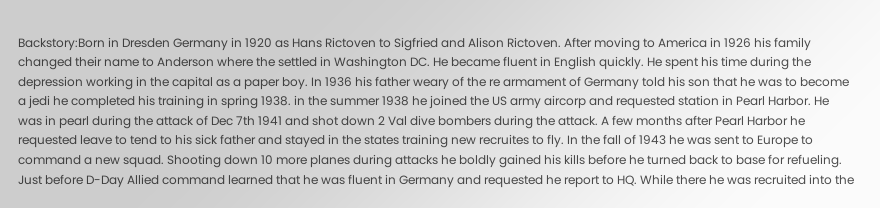Backstory:Born in Dresden Germany in 1920 as Hans Rictoven to Sigfried and Alison Rictoven. After moving to America in 1926 his family changed their name to Anderson where the settled in Washington DC. He became fluent in English quickly. He spent his time during the depression working in the capital as a paper boy. In 1936 his father weary of the re armament of Germany told his son that he was to become a jedi he completed his training in spring 1938. in the summer 1938 he joined the US army aircorp and requested station in Pearl Harbor. He was in pearl during the attack of Dec 7th 1941 and shot down 2 Val dive bombers during the attack. A few months after Pearl Harbor he requested leave to tend to his sick father and stayed in the states training new recruites to fly. In the fall of 1943 he was sent to Europe to command a new squad. Shooting down 10 more planes during attacks he boldly gained his kills before he turned back to base for refueling. Just before D-Day Allied command learned that he was fluent in Germany and requested he report to HQ. While there he was recruited into the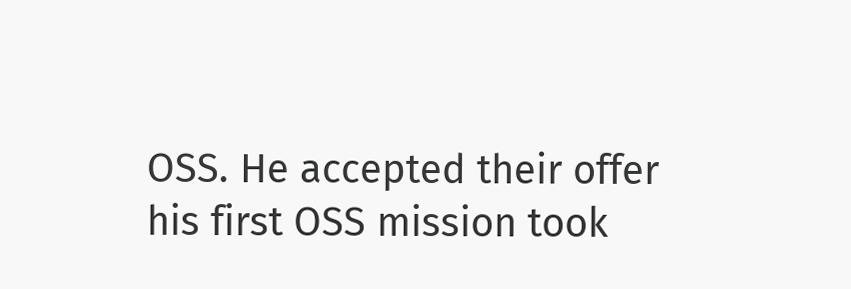OSS. He accepted their offer his first OSS mission took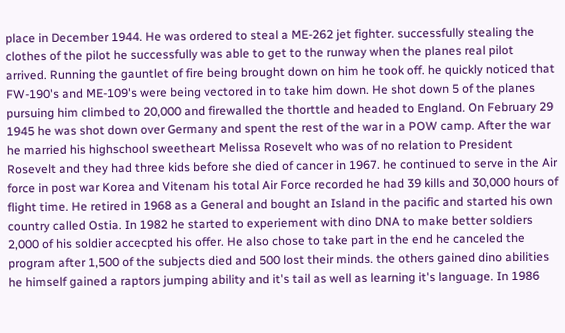place in December 1944. He was ordered to steal a ME-262 jet fighter. successfully stealing the clothes of the pilot he successfully was able to get to the runway when the planes real pilot arrived. Running the gauntlet of fire being brought down on him he took off. he quickly noticed that FW-190's and ME-109's were being vectored in to take him down. He shot down 5 of the planes pursuing him climbed to 20,000 and firewalled the thorttle and headed to England. On February 29 1945 he was shot down over Germany and spent the rest of the war in a POW camp. After the war he married his highschool sweetheart Melissa Rosevelt who was of no relation to President Rosevelt and they had three kids before she died of cancer in 1967. he continued to serve in the Air force in post war Korea and Vitenam his total Air Force recorded he had 39 kills and 30,000 hours of flight time. He retired in 1968 as a General and bought an Island in the pacific and started his own country called Ostia. In 1982 he started to experiement with dino DNA to make better soldiers 2,000 of his soldier accecpted his offer. He also chose to take part in the end he canceled the program after 1,500 of the subjects died and 500 lost their minds. the others gained dino abilities he himself gained a raptors jumping ability and it's tail as well as learning it's language. In 1986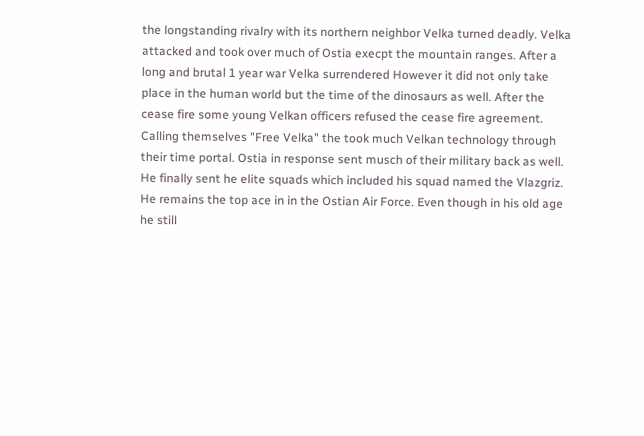the longstanding rivalry with its northern neighbor Velka turned deadly. Velka attacked and took over much of Ostia execpt the mountain ranges. After a long and brutal 1 year war Velka surrendered However it did not only take place in the human world but the time of the dinosaurs as well. After the cease fire some young Velkan officers refused the cease fire agreement. Calling themselves "Free Velka" the took much Velkan technology through their time portal. Ostia in response sent musch of their military back as well. He finally sent he elite squads which included his squad named the Vlazgriz. He remains the top ace in in the Ostian Air Force. Even though in his old age he still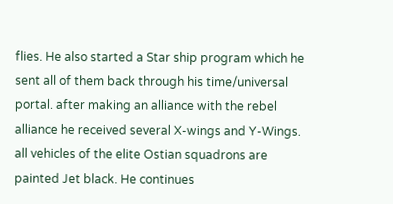flies. He also started a Star ship program which he sent all of them back through his time/universal portal. after making an alliance with the rebel alliance he received several X-wings and Y-Wings. all vehicles of the elite Ostian squadrons are painted Jet black. He continues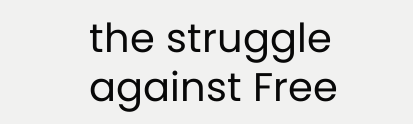the struggle against Free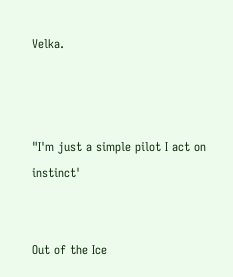Velka.



"I'm just a simple pilot I act on instinct'


Out of the Ice